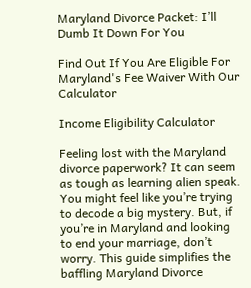Maryland Divorce Packet: I’ll Dumb It Down For You

Find Out If You Are Eligible For Maryland's Fee Waiver With Our Calculator

Income Eligibility Calculator

Feeling lost with the Maryland divorce paperwork? It can seem as tough as learning alien speak. You might feel like you’re trying to decode a big mystery. But, if you’re in Maryland and looking to end your marriage, don’t worry. This guide simplifies the baffling Maryland Divorce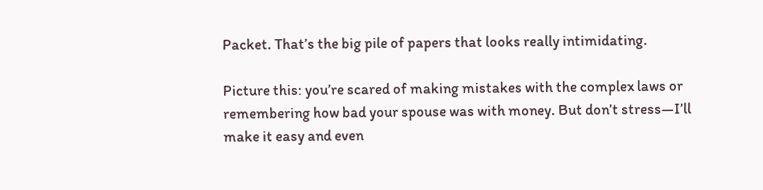Packet. That’s the big pile of papers that looks really intimidating.

Picture this: you’re scared of making mistakes with the complex laws or remembering how bad your spouse was with money. But don’t stress—I’ll make it easy and even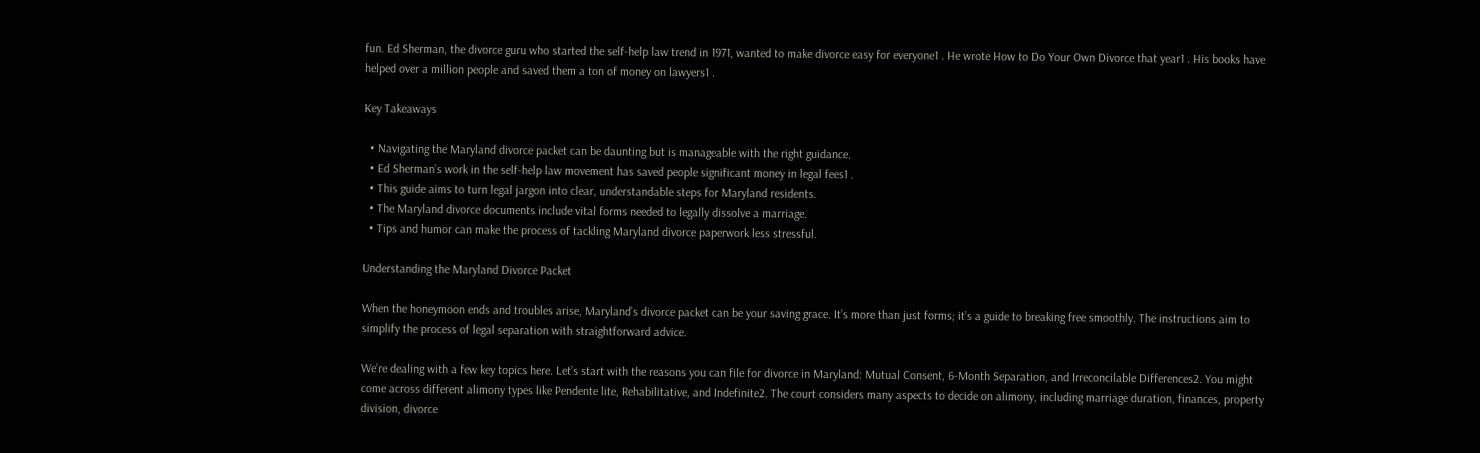fun. Ed Sherman, the divorce guru who started the self-help law trend in 1971, wanted to make divorce easy for everyone1 . He wrote How to Do Your Own Divorce that year1 . His books have helped over a million people and saved them a ton of money on lawyers1 .

Key Takeaways

  • Navigating the Maryland divorce packet can be daunting but is manageable with the right guidance.
  • Ed Sherman’s work in the self-help law movement has saved people significant money in legal fees1 .
  • This guide aims to turn legal jargon into clear, understandable steps for Maryland residents.
  • The Maryland divorce documents include vital forms needed to legally dissolve a marriage.
  • Tips and humor can make the process of tackling Maryland divorce paperwork less stressful.

Understanding the Maryland Divorce Packet

When the honeymoon ends and troubles arise, Maryland’s divorce packet can be your saving grace. It’s more than just forms; it’s a guide to breaking free smoothly. The instructions aim to simplify the process of legal separation with straightforward advice.

We’re dealing with a few key topics here. Let’s start with the reasons you can file for divorce in Maryland: Mutual Consent, 6-Month Separation, and Irreconcilable Differences2. You might come across different alimony types like Pendente lite, Rehabilitative, and Indefinite2. The court considers many aspects to decide on alimony, including marriage duration, finances, property division, divorce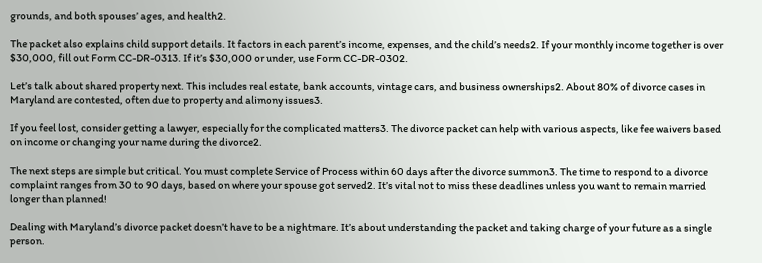grounds, and both spouses’ ages, and health2.

The packet also explains child support details. It factors in each parent’s income, expenses, and the child’s needs2. If your monthly income together is over $30,000, fill out Form CC-DR-0313. If it’s $30,000 or under, use Form CC-DR-0302.

Let’s talk about shared property next. This includes real estate, bank accounts, vintage cars, and business ownerships2. About 80% of divorce cases in Maryland are contested, often due to property and alimony issues3.

If you feel lost, consider getting a lawyer, especially for the complicated matters3. The divorce packet can help with various aspects, like fee waivers based on income or changing your name during the divorce2.

The next steps are simple but critical. You must complete Service of Process within 60 days after the divorce summon3. The time to respond to a divorce complaint ranges from 30 to 90 days, based on where your spouse got served2. It’s vital not to miss these deadlines unless you want to remain married longer than planned!

Dealing with Maryland’s divorce packet doesn’t have to be a nightmare. It’s about understanding the packet and taking charge of your future as a single person.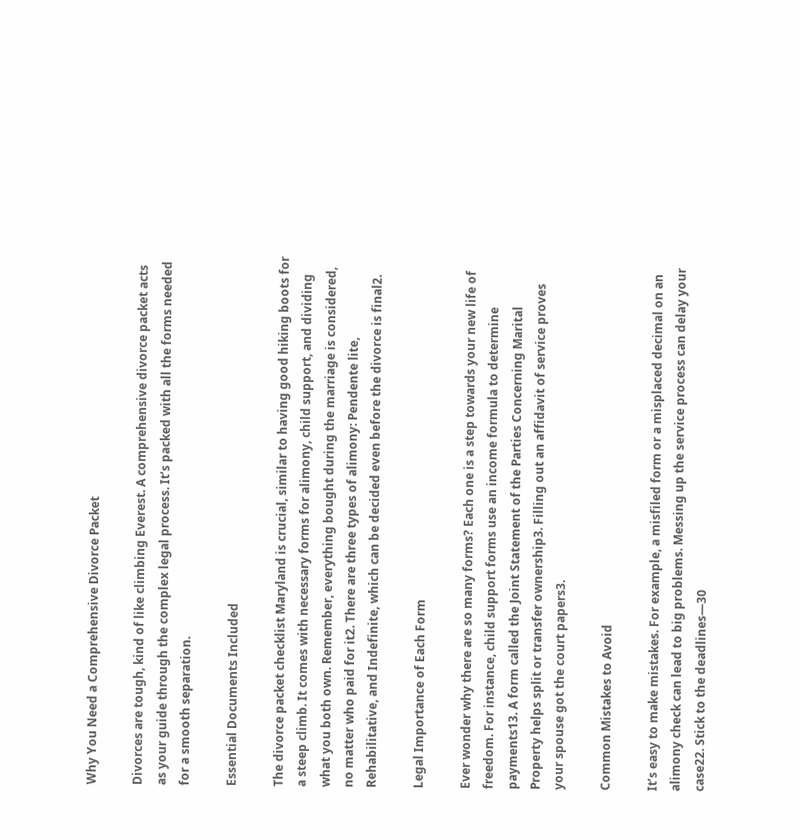Why You Need a Comprehensive Divorce Packet

Divorces are tough, kind of like climbing Everest. A comprehensive divorce packet acts as your guide through the complex legal process. It’s packed with all the forms needed for a smooth separation.

Essential Documents Included

The divorce packet checklist Maryland is crucial, similar to having good hiking boots for a steep climb. It comes with necessary forms for alimony, child support, and dividing what you both own. Remember, everything bought during the marriage is considered, no matter who paid for it2. There are three types of alimony: Pendente lite, Rehabilitative, and Indefinite, which can be decided even before the divorce is final2.

Legal Importance of Each Form

Ever wonder why there are so many forms? Each one is a step towards your new life of freedom. For instance, child support forms use an income formula to determine payments13. A form called the Joint Statement of the Parties Concerning Marital Property helps split or transfer ownership3. Filling out an affidavit of service proves your spouse got the court papers3.

Common Mistakes to Avoid

It’s easy to make mistakes. For example, a misfiled form or a misplaced decimal on an alimony check can lead to big problems. Messing up the service process can delay your case22. Stick to the deadlines—30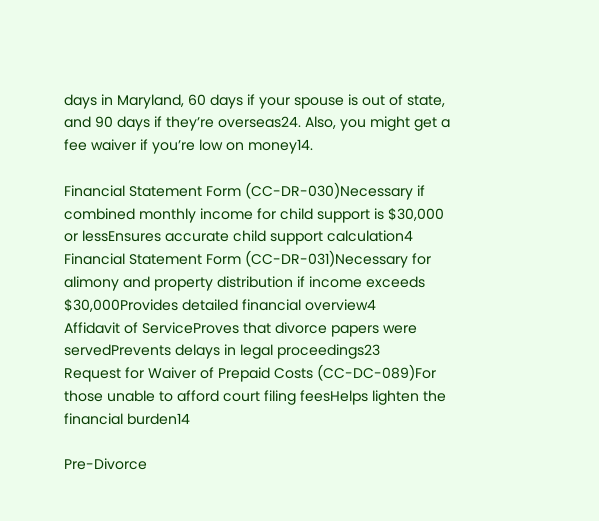days in Maryland, 60 days if your spouse is out of state, and 90 days if they’re overseas24. Also, you might get a fee waiver if you’re low on money14.

Financial Statement Form (CC-DR-030)Necessary if combined monthly income for child support is $30,000 or lessEnsures accurate child support calculation4
Financial Statement Form (CC-DR-031)Necessary for alimony and property distribution if income exceeds $30,000Provides detailed financial overview4
Affidavit of ServiceProves that divorce papers were servedPrevents delays in legal proceedings23
Request for Waiver of Prepaid Costs (CC-DC-089)For those unable to afford court filing feesHelps lighten the financial burden14

Pre-Divorce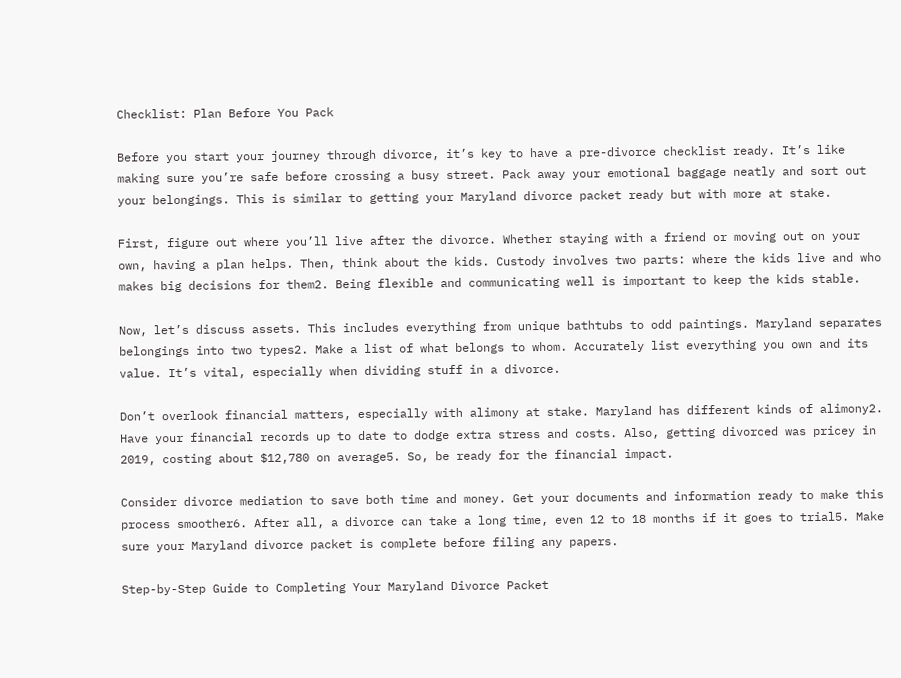Checklist: Plan Before You Pack

Before you start your journey through divorce, it’s key to have a pre-divorce checklist ready. It’s like making sure you’re safe before crossing a busy street. Pack away your emotional baggage neatly and sort out your belongings. This is similar to getting your Maryland divorce packet ready but with more at stake.

First, figure out where you’ll live after the divorce. Whether staying with a friend or moving out on your own, having a plan helps. Then, think about the kids. Custody involves two parts: where the kids live and who makes big decisions for them2. Being flexible and communicating well is important to keep the kids stable.

Now, let’s discuss assets. This includes everything from unique bathtubs to odd paintings. Maryland separates belongings into two types2. Make a list of what belongs to whom. Accurately list everything you own and its value. It’s vital, especially when dividing stuff in a divorce.

Don’t overlook financial matters, especially with alimony at stake. Maryland has different kinds of alimony2. Have your financial records up to date to dodge extra stress and costs. Also, getting divorced was pricey in 2019, costing about $12,780 on average5. So, be ready for the financial impact.

Consider divorce mediation to save both time and money. Get your documents and information ready to make this process smoother6. After all, a divorce can take a long time, even 12 to 18 months if it goes to trial5. Make sure your Maryland divorce packet is complete before filing any papers.

Step-by-Step Guide to Completing Your Maryland Divorce Packet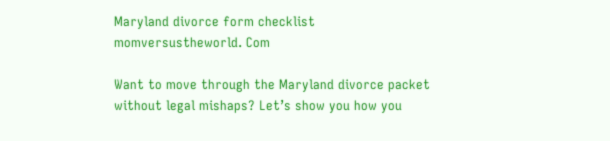Maryland divorce form checklist momversustheworld. Com

Want to move through the Maryland divorce packet without legal mishaps? Let’s show you how you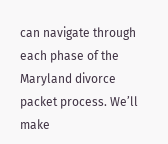can navigate through each phase of the Maryland divorce packet process. We’ll make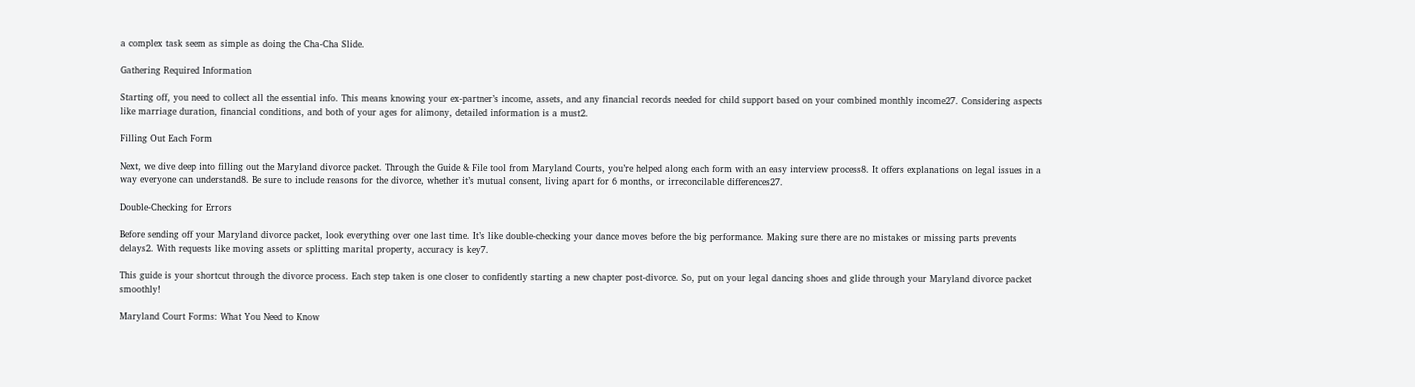a complex task seem as simple as doing the Cha-Cha Slide.

Gathering Required Information

Starting off, you need to collect all the essential info. This means knowing your ex-partner’s income, assets, and any financial records needed for child support based on your combined monthly income27. Considering aspects like marriage duration, financial conditions, and both of your ages for alimony, detailed information is a must2.

Filling Out Each Form

Next, we dive deep into filling out the Maryland divorce packet. Through the Guide & File tool from Maryland Courts, you’re helped along each form with an easy interview process8. It offers explanations on legal issues in a way everyone can understand8. Be sure to include reasons for the divorce, whether it’s mutual consent, living apart for 6 months, or irreconcilable differences27.

Double-Checking for Errors

Before sending off your Maryland divorce packet, look everything over one last time. It’s like double-checking your dance moves before the big performance. Making sure there are no mistakes or missing parts prevents delays2. With requests like moving assets or splitting marital property, accuracy is key7.

This guide is your shortcut through the divorce process. Each step taken is one closer to confidently starting a new chapter post-divorce. So, put on your legal dancing shoes and glide through your Maryland divorce packet smoothly!

Maryland Court Forms: What You Need to Know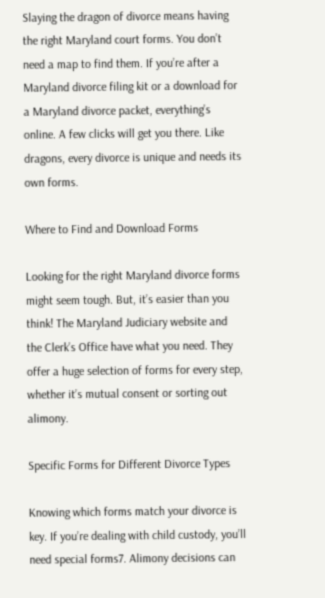Slaying the dragon of divorce means having the right Maryland court forms. You don’t need a map to find them. If you’re after a Maryland divorce filing kit or a download for a Maryland divorce packet, everything’s online. A few clicks will get you there. Like dragons, every divorce is unique and needs its own forms.

Where to Find and Download Forms

Looking for the right Maryland divorce forms might seem tough. But, it’s easier than you think! The Maryland Judiciary website and the Clerk’s Office have what you need. They offer a huge selection of forms for every step, whether it’s mutual consent or sorting out alimony.

Specific Forms for Different Divorce Types

Knowing which forms match your divorce is key. If you’re dealing with child custody, you’ll need special forms7. Alimony decisions can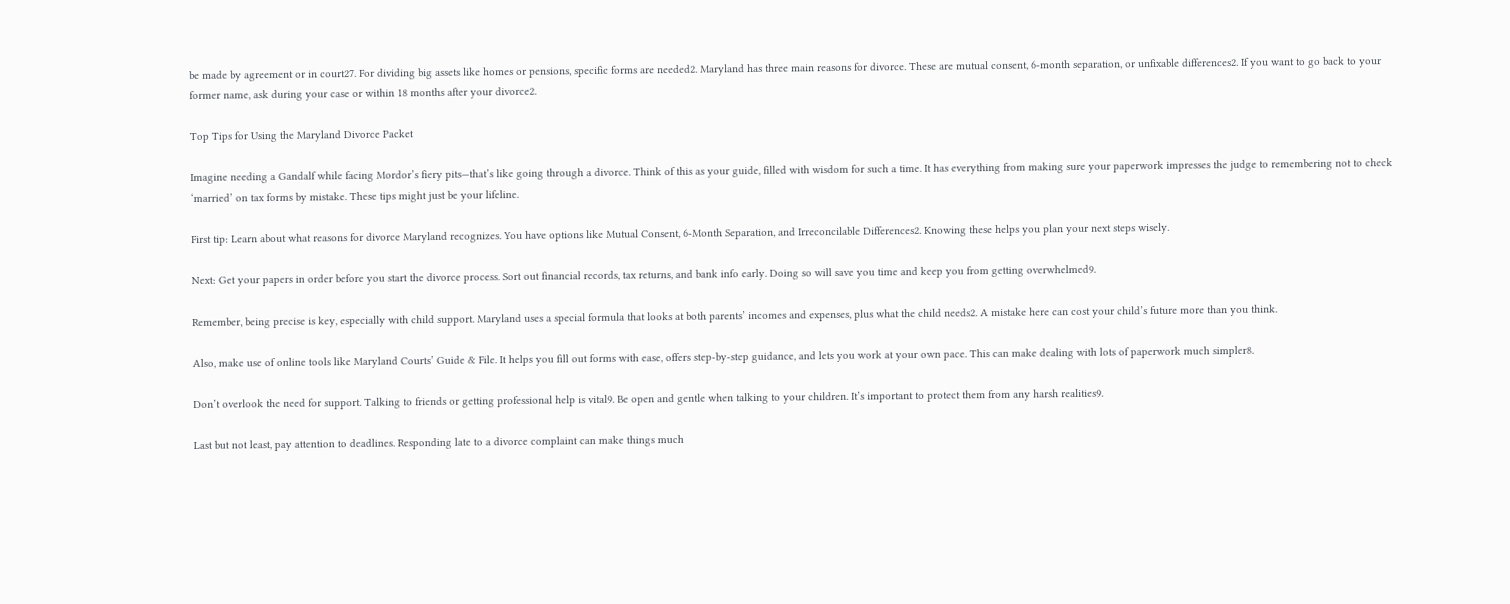be made by agreement or in court27. For dividing big assets like homes or pensions, specific forms are needed2. Maryland has three main reasons for divorce. These are mutual consent, 6-month separation, or unfixable differences2. If you want to go back to your former name, ask during your case or within 18 months after your divorce2.

Top Tips for Using the Maryland Divorce Packet

Imagine needing a Gandalf while facing Mordor’s fiery pits—that’s like going through a divorce. Think of this as your guide, filled with wisdom for such a time. It has everything from making sure your paperwork impresses the judge to remembering not to check ‘married’ on tax forms by mistake. These tips might just be your lifeline.

First tip: Learn about what reasons for divorce Maryland recognizes. You have options like Mutual Consent, 6-Month Separation, and Irreconcilable Differences2. Knowing these helps you plan your next steps wisely.

Next: Get your papers in order before you start the divorce process. Sort out financial records, tax returns, and bank info early. Doing so will save you time and keep you from getting overwhelmed9.

Remember, being precise is key, especially with child support. Maryland uses a special formula that looks at both parents’ incomes and expenses, plus what the child needs2. A mistake here can cost your child’s future more than you think.

Also, make use of online tools like Maryland Courts’ Guide & File. It helps you fill out forms with ease, offers step-by-step guidance, and lets you work at your own pace. This can make dealing with lots of paperwork much simpler8.

Don’t overlook the need for support. Talking to friends or getting professional help is vital9. Be open and gentle when talking to your children. It’s important to protect them from any harsh realities9.

Last but not least, pay attention to deadlines. Responding late to a divorce complaint can make things much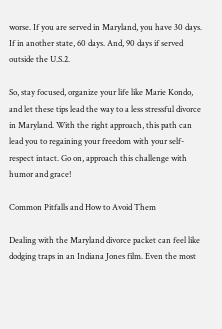worse. If you are served in Maryland, you have 30 days. If in another state, 60 days. And, 90 days if served outside the U.S.2.

So, stay focused, organize your life like Marie Kondo, and let these tips lead the way to a less stressful divorce in Maryland. With the right approach, this path can lead you to regaining your freedom with your self-respect intact. Go on, approach this challenge with humor and grace!

Common Pitfalls and How to Avoid Them

Dealing with the Maryland divorce packet can feel like dodging traps in an Indiana Jones film. Even the most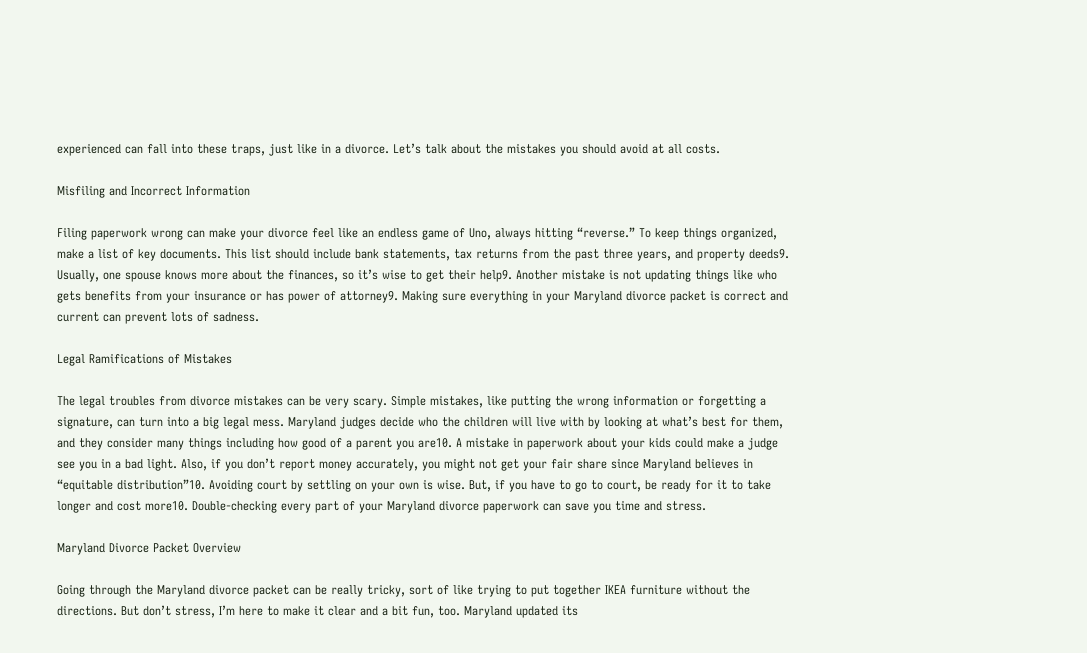experienced can fall into these traps, just like in a divorce. Let’s talk about the mistakes you should avoid at all costs.

Misfiling and Incorrect Information

Filing paperwork wrong can make your divorce feel like an endless game of Uno, always hitting “reverse.” To keep things organized, make a list of key documents. This list should include bank statements, tax returns from the past three years, and property deeds9. Usually, one spouse knows more about the finances, so it’s wise to get their help9. Another mistake is not updating things like who gets benefits from your insurance or has power of attorney9. Making sure everything in your Maryland divorce packet is correct and current can prevent lots of sadness.

Legal Ramifications of Mistakes

The legal troubles from divorce mistakes can be very scary. Simple mistakes, like putting the wrong information or forgetting a signature, can turn into a big legal mess. Maryland judges decide who the children will live with by looking at what’s best for them, and they consider many things including how good of a parent you are10. A mistake in paperwork about your kids could make a judge see you in a bad light. Also, if you don’t report money accurately, you might not get your fair share since Maryland believes in “equitable distribution”10. Avoiding court by settling on your own is wise. But, if you have to go to court, be ready for it to take longer and cost more10. Double-checking every part of your Maryland divorce paperwork can save you time and stress.

Maryland Divorce Packet Overview

Going through the Maryland divorce packet can be really tricky, sort of like trying to put together IKEA furniture without the directions. But don’t stress, I’m here to make it clear and a bit fun, too. Maryland updated its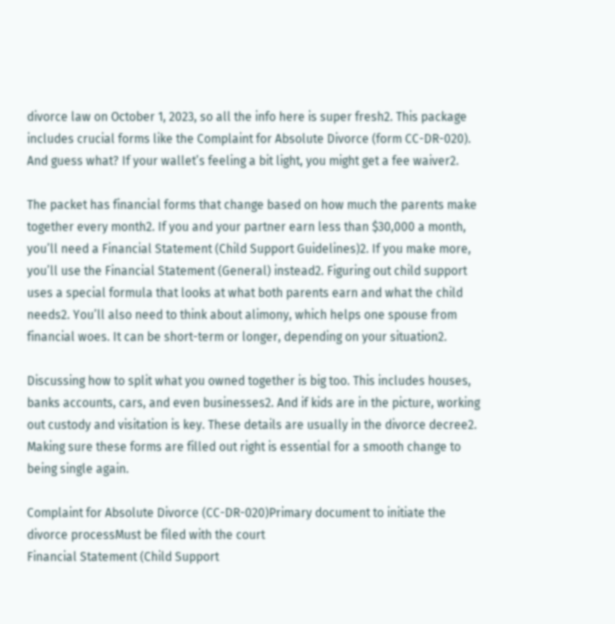divorce law on October 1, 2023, so all the info here is super fresh2. This package includes crucial forms like the Complaint for Absolute Divorce (form CC-DR-020). And guess what? If your wallet’s feeling a bit light, you might get a fee waiver2.

The packet has financial forms that change based on how much the parents make together every month2. If you and your partner earn less than $30,000 a month, you’ll need a Financial Statement (Child Support Guidelines)2. If you make more, you’ll use the Financial Statement (General) instead2. Figuring out child support uses a special formula that looks at what both parents earn and what the child needs2. You’ll also need to think about alimony, which helps one spouse from financial woes. It can be short-term or longer, depending on your situation2.

Discussing how to split what you owned together is big too. This includes houses, banks accounts, cars, and even businesses2. And if kids are in the picture, working out custody and visitation is key. These details are usually in the divorce decree2. Making sure these forms are filled out right is essential for a smooth change to being single again.

Complaint for Absolute Divorce (CC-DR-020)Primary document to initiate the divorce processMust be filed with the court
Financial Statement (Child Support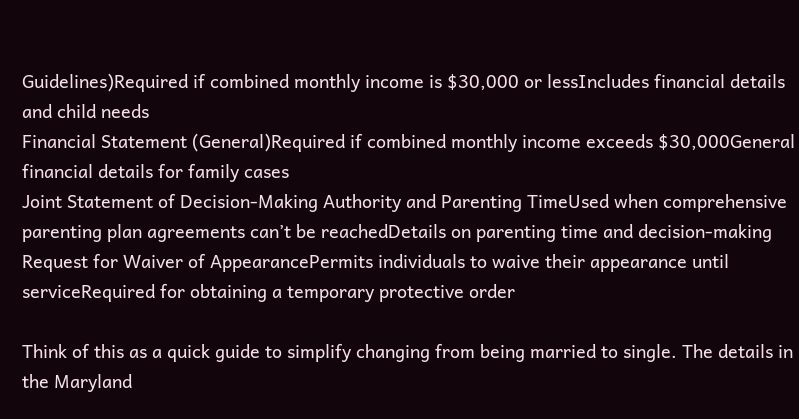Guidelines)Required if combined monthly income is $30,000 or lessIncludes financial details and child needs
Financial Statement (General)Required if combined monthly income exceeds $30,000General financial details for family cases
Joint Statement of Decision-Making Authority and Parenting TimeUsed when comprehensive parenting plan agreements can’t be reachedDetails on parenting time and decision-making
Request for Waiver of AppearancePermits individuals to waive their appearance until serviceRequired for obtaining a temporary protective order

Think of this as a quick guide to simplify changing from being married to single. The details in the Maryland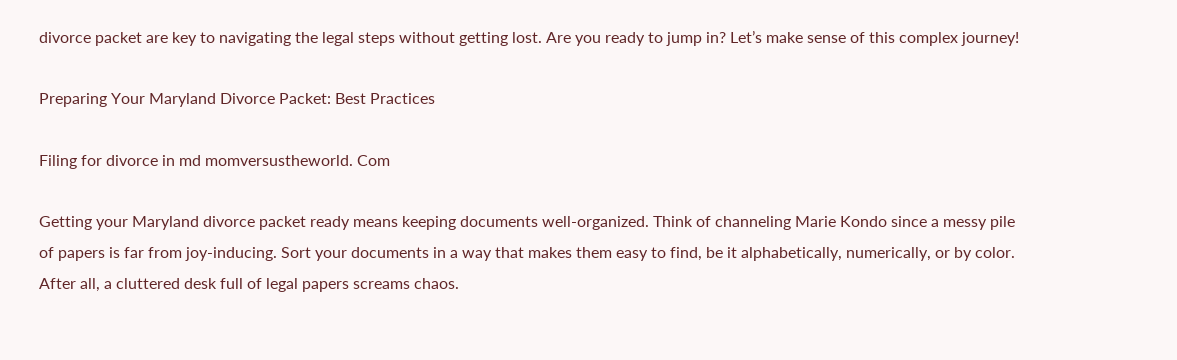divorce packet are key to navigating the legal steps without getting lost. Are you ready to jump in? Let’s make sense of this complex journey!

Preparing Your Maryland Divorce Packet: Best Practices

Filing for divorce in md momversustheworld. Com

Getting your Maryland divorce packet ready means keeping documents well-organized. Think of channeling Marie Kondo since a messy pile of papers is far from joy-inducing. Sort your documents in a way that makes them easy to find, be it alphabetically, numerically, or by color. After all, a cluttered desk full of legal papers screams chaos.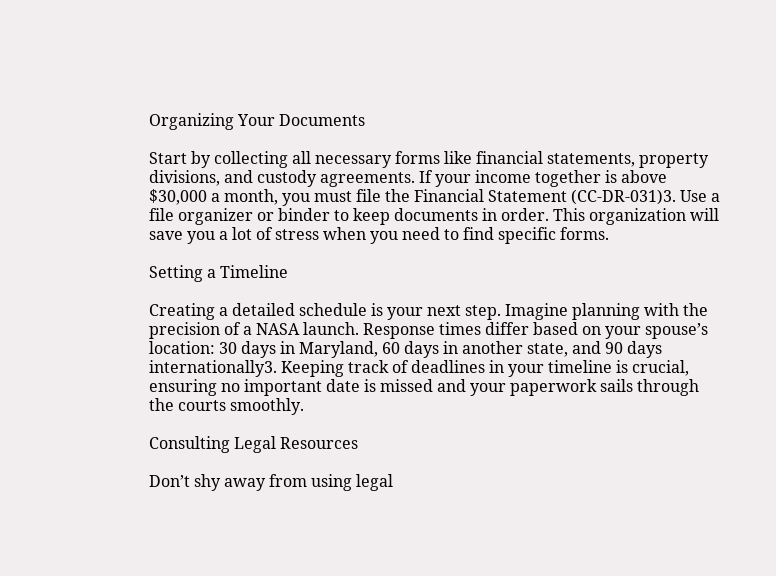Organizing Your Documents

Start by collecting all necessary forms like financial statements, property divisions, and custody agreements. If your income together is above $30,000 a month, you must file the Financial Statement (CC-DR-031)3. Use a file organizer or binder to keep documents in order. This organization will save you a lot of stress when you need to find specific forms.

Setting a Timeline

Creating a detailed schedule is your next step. Imagine planning with the precision of a NASA launch. Response times differ based on your spouse’s location: 30 days in Maryland, 60 days in another state, and 90 days internationally3. Keeping track of deadlines in your timeline is crucial, ensuring no important date is missed and your paperwork sails through the courts smoothly.

Consulting Legal Resources

Don’t shy away from using legal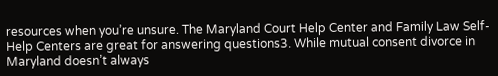resources when you’re unsure. The Maryland Court Help Center and Family Law Self-Help Centers are great for answering questions3. While mutual consent divorce in Maryland doesn’t always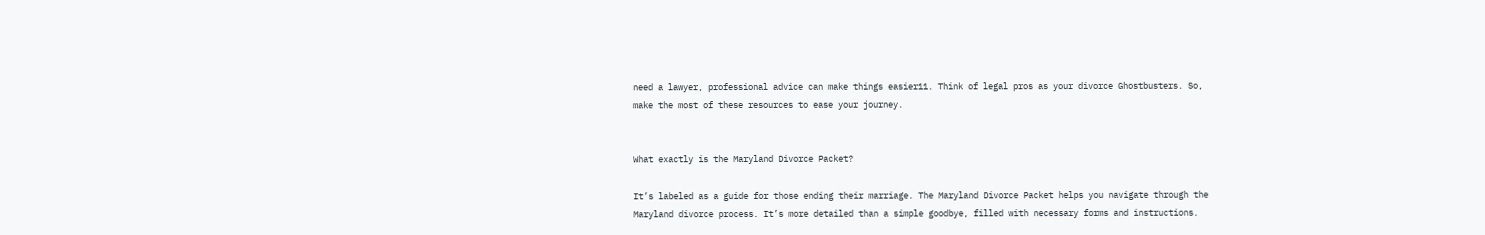need a lawyer, professional advice can make things easier11. Think of legal pros as your divorce Ghostbusters. So, make the most of these resources to ease your journey.


What exactly is the Maryland Divorce Packet?

It’s labeled as a guide for those ending their marriage. The Maryland Divorce Packet helps you navigate through the Maryland divorce process. It’s more detailed than a simple goodbye, filled with necessary forms and instructions.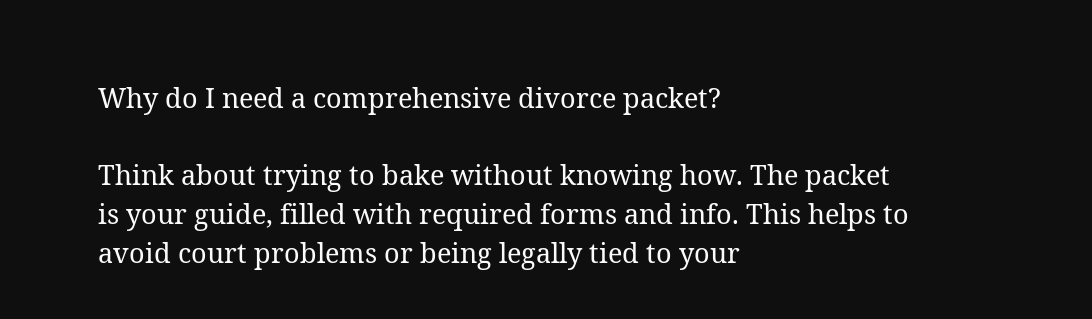Why do I need a comprehensive divorce packet?

Think about trying to bake without knowing how. The packet is your guide, filled with required forms and info. This helps to avoid court problems or being legally tied to your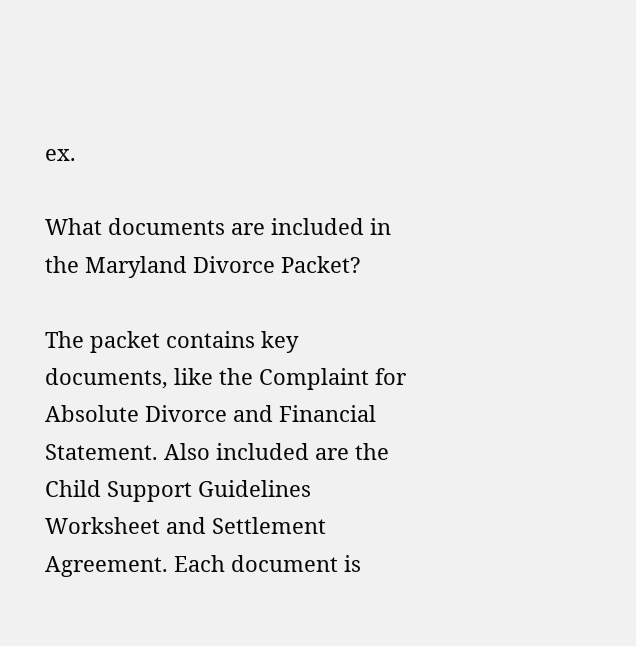ex.

What documents are included in the Maryland Divorce Packet?

The packet contains key documents, like the Complaint for Absolute Divorce and Financial Statement. Also included are the Child Support Guidelines Worksheet and Settlement Agreement. Each document is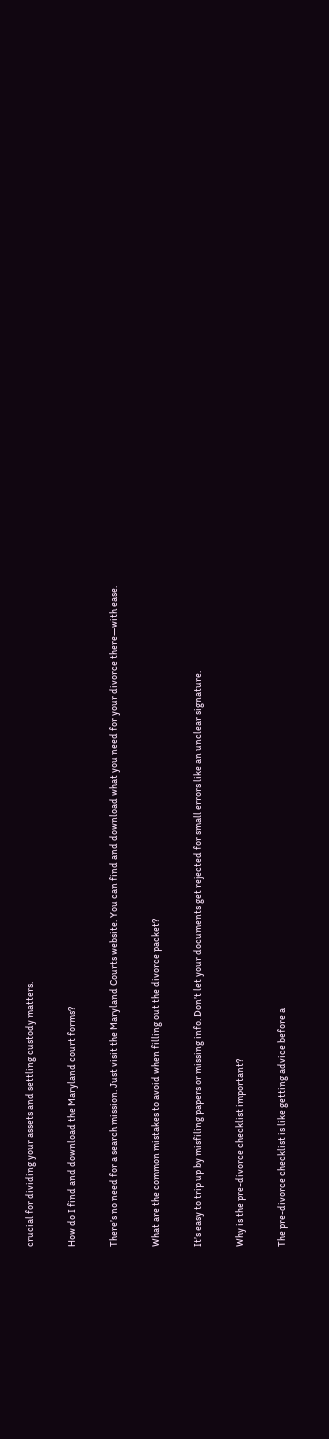crucial for dividing your assets and settling custody matters.

How do I find and download the Maryland court forms?

There’s no need for a search mission. Just visit the Maryland Courts website. You can find and download what you need for your divorce there—with ease.

What are the common mistakes to avoid when filling out the divorce packet?

It’s easy to trip up by misfiling papers or missing info. Don’t let your documents get rejected for small errors like an unclear signature.

Why is the pre-divorce checklist important?

The pre-divorce checklist is like getting advice before a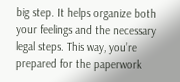big step. It helps organize both your feelings and the necessary legal steps. This way, you’re prepared for the paperwork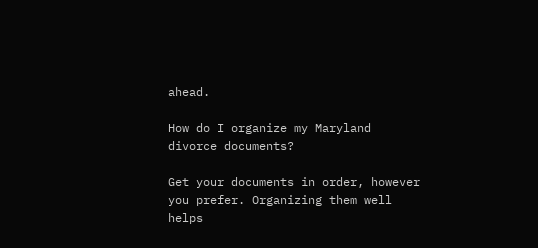ahead.

How do I organize my Maryland divorce documents?

Get your documents in order, however you prefer. Organizing them well helps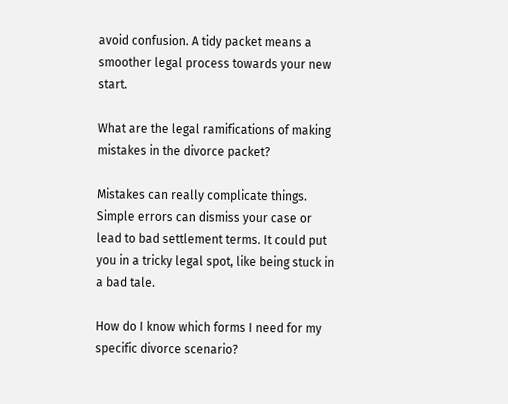avoid confusion. A tidy packet means a smoother legal process towards your new start.

What are the legal ramifications of making mistakes in the divorce packet?

Mistakes can really complicate things. Simple errors can dismiss your case or lead to bad settlement terms. It could put you in a tricky legal spot, like being stuck in a bad tale.

How do I know which forms I need for my specific divorce scenario?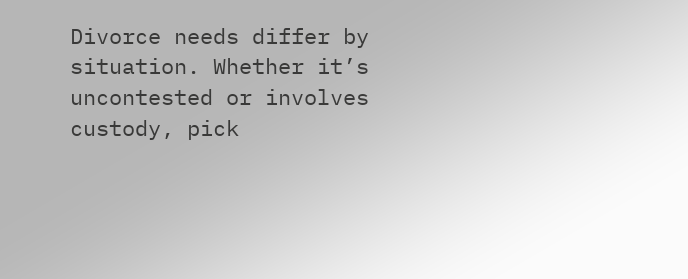Divorce needs differ by situation. Whether it’s uncontested or involves custody, pick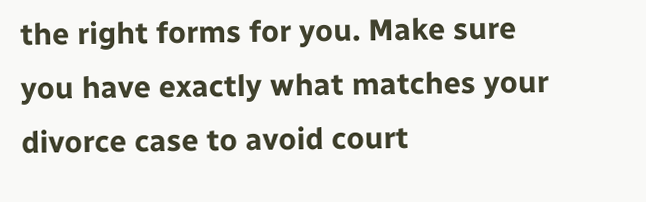the right forms for you. Make sure you have exactly what matches your divorce case to avoid court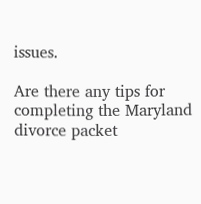issues.

Are there any tips for completing the Maryland divorce packet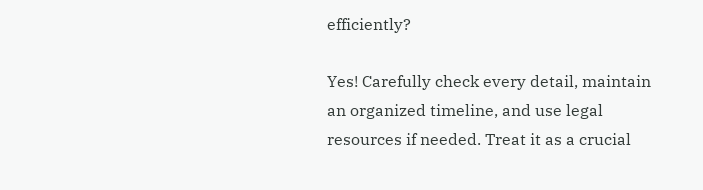efficiently?

Yes! Carefully check every detail, maintain an organized timeline, and use legal resources if needed. Treat it as a crucial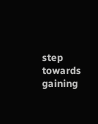step towards gaining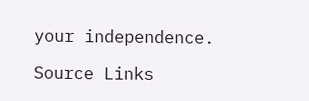your independence.

Source Links